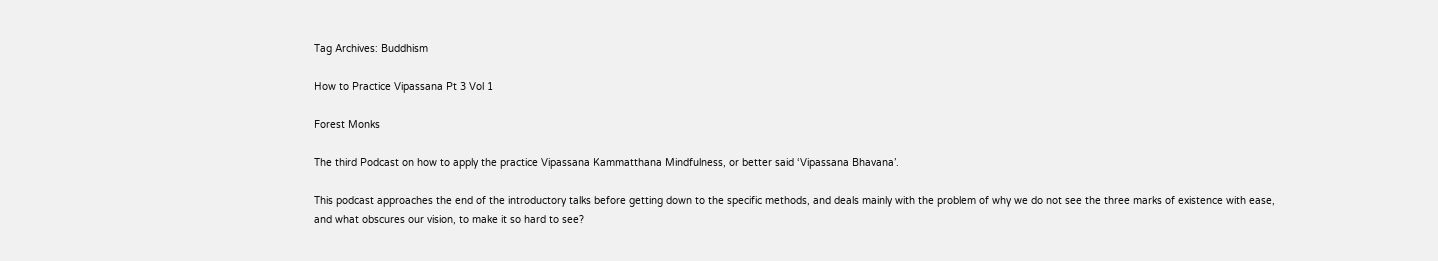Tag Archives: Buddhism

How to Practice Vipassana Pt 3 Vol 1

Forest Monks

The third Podcast on how to apply the practice Vipassana Kammatthana Mindfulness, or better said ‘Vipassana Bhavana’.

This podcast approaches the end of the introductory talks before getting down to the specific methods, and deals mainly with the problem of why we do not see the three marks of existence with ease, and what obscures our vision, to make it so hard to see?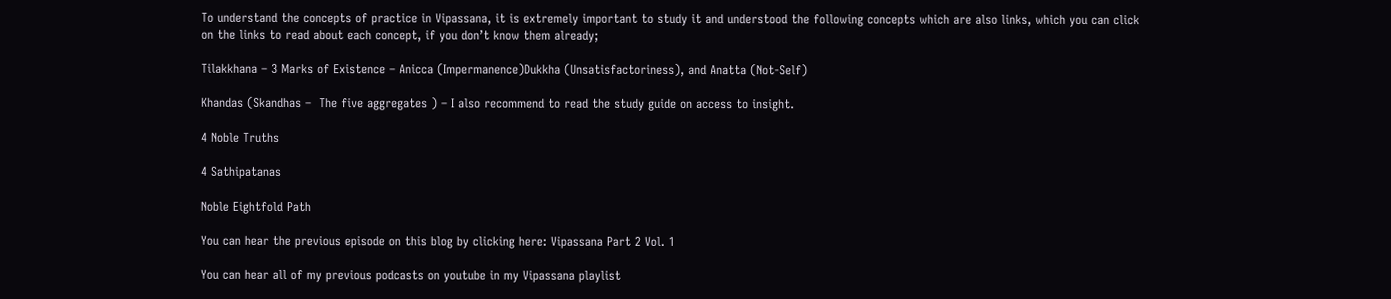To understand the concepts of practice in Vipassana, it is extremely important to study it and understood the following concepts which are also links, which you can click on the links to read about each concept, if you don’t know them already;

Tilakkhana – 3 Marks of Existence – Anicca (Impermanence)Dukkha (Unsatisfactoriness), and Anatta (Not-Self)

Khandas (Skandhas –  The five aggregates ) – I also recommend to read the study guide on access to insight.

4 Noble Truths

4 Sathipatanas

Noble Eightfold Path

You can hear the previous episode on this blog by clicking here: Vipassana Part 2 Vol. 1

You can hear all of my previous podcasts on youtube in my Vipassana playlist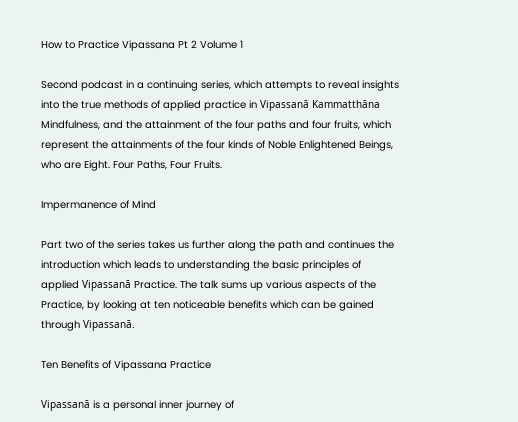How to Practice Vipassana Pt 2 Volume 1

Second podcast in a continuing series, which attempts to reveal insights into the true methods of applied practice in Vipassanā Kammatthāna Mindfulness, and the attainment of the four paths and four fruits, which represent the attainments of the four kinds of Noble Enlightened Beings, who are Eight. Four Paths, Four Fruits.

Impermanence of Mind

Part two of the series takes us further along the path and continues the introduction which leads to understanding the basic principles of applied Vipassanā Practice. The talk sums up various aspects of the Practice, by looking at ten noticeable benefits which can be gained through Vipassanā.

Ten Benefits of Vipassana Practice

Vipassanā is a personal inner journey of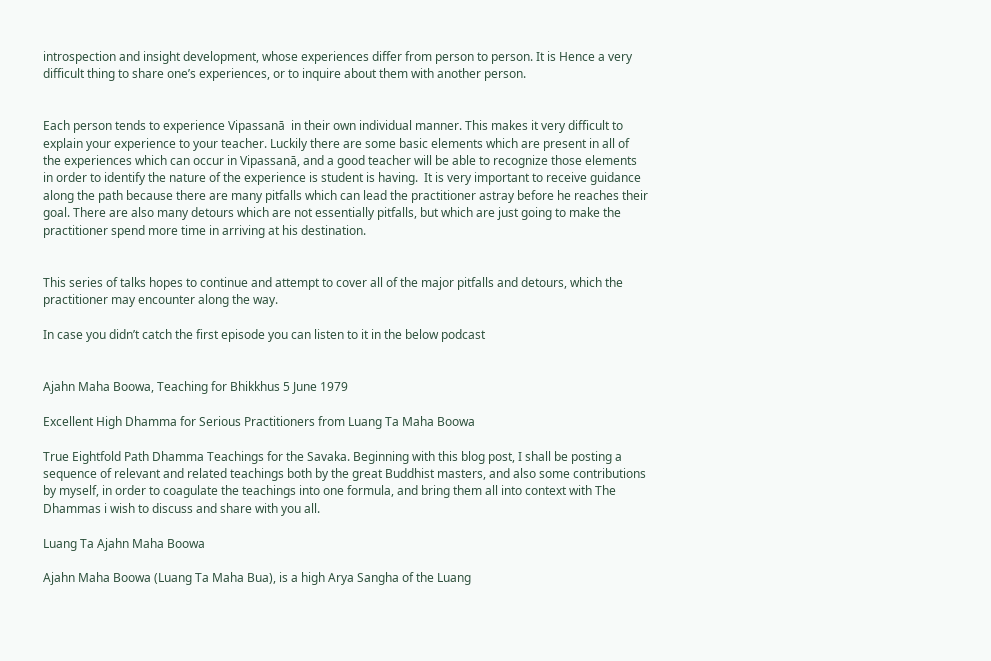introspection and insight development, whose experiences differ from person to person. It is Hence a very difficult thing to share one’s experiences, or to inquire about them with another person.


Each person tends to experience Vipassanā  in their own individual manner. This makes it very difficult to explain your experience to your teacher. Luckily there are some basic elements which are present in all of the experiences which can occur in Vipassanā, and a good teacher will be able to recognize those elements in order to identify the nature of the experience is student is having.  It is very important to receive guidance along the path because there are many pitfalls which can lead the practitioner astray before he reaches their goal. There are also many detours which are not essentially pitfalls, but which are just going to make the practitioner spend more time in arriving at his destination.


This series of talks hopes to continue and attempt to cover all of the major pitfalls and detours, which the practitioner may encounter along the way.

In case you didn’t catch the first episode you can listen to it in the below podcast


Ajahn Maha Boowa, Teaching for Bhikkhus 5 June 1979

Excellent High Dhamma for Serious Practitioners from Luang Ta Maha Boowa

True Eightfold Path Dhamma Teachings for the Savaka. Beginning with this blog post, I shall be posting a sequence of relevant and related teachings both by the great Buddhist masters, and also some contributions by myself, in order to coagulate the teachings into one formula, and bring them all into context with The Dhammas i wish to discuss and share with you all.

Luang Ta Ajahn Maha Boowa

Ajahn Maha Boowa (Luang Ta Maha Bua), is a high Arya Sangha of the Luang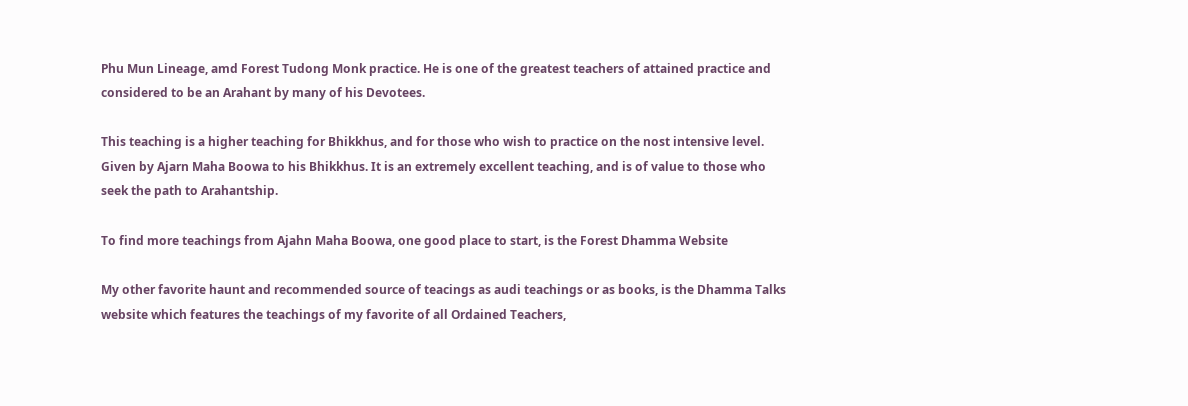Phu Mun Lineage, amd Forest Tudong Monk practice. He is one of the greatest teachers of attained practice and considered to be an Arahant by many of his Devotees.

This teaching is a higher teaching for Bhikkhus, and for those who wish to practice on the nost intensive level. Given by Ajarn Maha Boowa to his Bhikkhus. It is an extremely excellent teaching, and is of value to those who seek the path to Arahantship.

To find more teachings from Ajahn Maha Boowa, one good place to start, is the Forest Dhamma Website

My other favorite haunt and recommended source of teacings as audi teachings or as books, is the Dhamma Talks website which features the teachings of my favorite of all Ordained Teachers,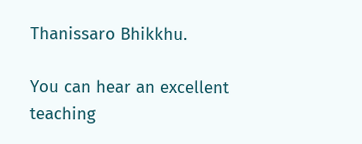Thanissaro Bhikkhu.

You can hear an excellent teaching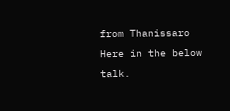from Thanissaro Here in the below talk.